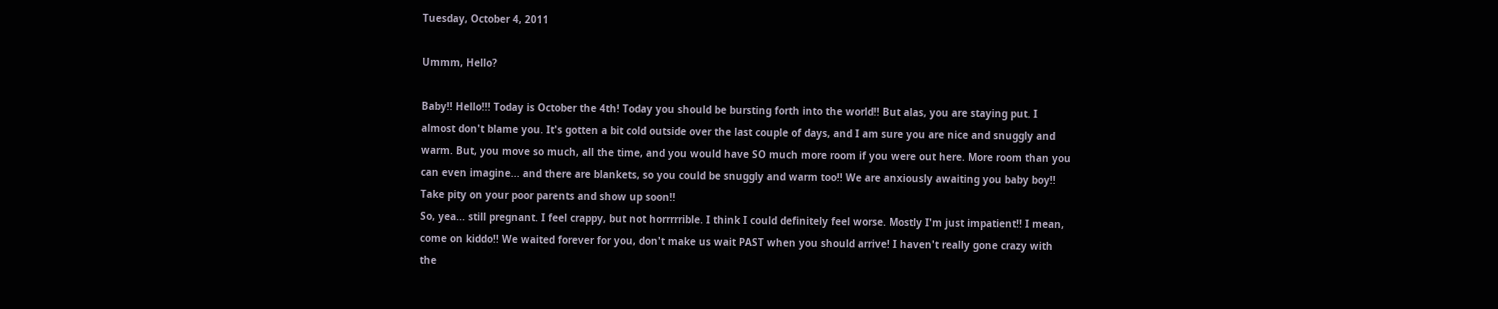Tuesday, October 4, 2011

Ummm, Hello?

Baby!! Hello!!! Today is October the 4th! Today you should be bursting forth into the world!! But alas, you are staying put. I almost don't blame you. It's gotten a bit cold outside over the last couple of days, and I am sure you are nice and snuggly and warm. But, you move so much, all the time, and you would have SO much more room if you were out here. More room than you can even imagine... and there are blankets, so you could be snuggly and warm too!! We are anxiously awaiting you baby boy!! Take pity on your poor parents and show up soon!!
So, yea... still pregnant. I feel crappy, but not horrrrrible. I think I could definitely feel worse. Mostly I'm just impatient!! I mean, come on kiddo!! We waited forever for you, don't make us wait PAST when you should arrive! I haven't really gone crazy with the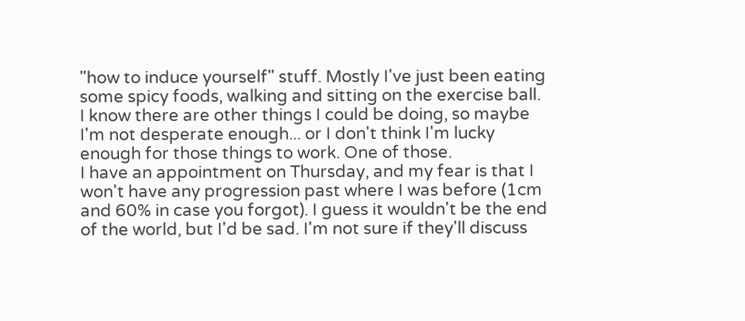"how to induce yourself" stuff. Mostly I've just been eating some spicy foods, walking and sitting on the exercise ball. I know there are other things I could be doing, so maybe I'm not desperate enough... or I don't think I'm lucky enough for those things to work. One of those.
I have an appointment on Thursday, and my fear is that I won't have any progression past where I was before (1cm and 60% in case you forgot). I guess it wouldn't be the end of the world, but I'd be sad. I'm not sure if they'll discuss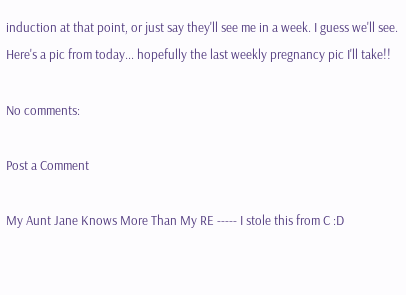induction at that point, or just say they'll see me in a week. I guess we'll see.
Here's a pic from today... hopefully the last weekly pregnancy pic I'll take!!

No comments:

Post a Comment

My Aunt Jane Knows More Than My RE ----- I stole this from C :D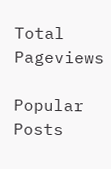Total Pageviews

Popular Posts